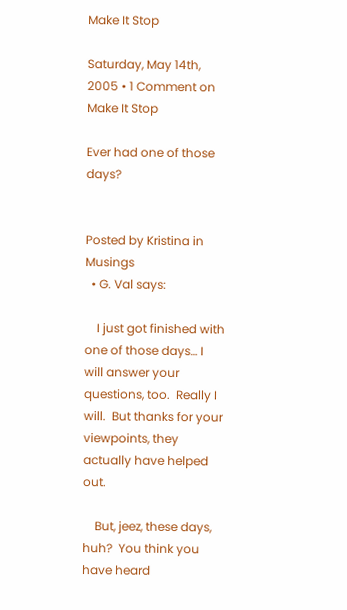Make It Stop

Saturday, May 14th, 2005 • 1 Comment on Make It Stop

Ever had one of those days?


Posted by Kristina in Musings
  • G. Val says:

    I just got finished with one of those days… I will answer your questions, too.  Really I will.  But thanks for your viewpoints, they actually have helped out.

    But, jeez, these days, huh?  You think you have heard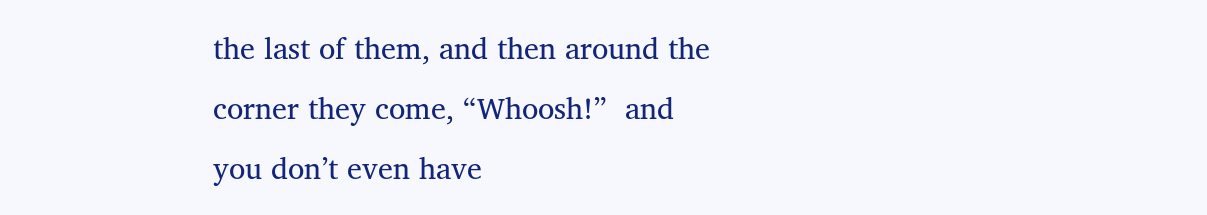the last of them, and then around the corner they come, “Whoosh!”  and you don’t even have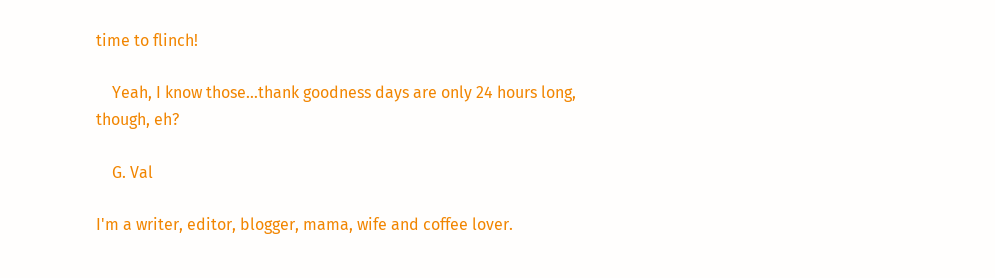time to flinch!

    Yeah, I know those…thank goodness days are only 24 hours long, though, eh?

    G. Val

I'm a writer, editor, blogger, mama, wife and coffee lover.